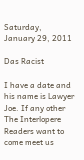Saturday, January 29, 2011

Das Racist

I have a date and his name is Lawyer Joe. If any other The Interlopere Readers want to come meet us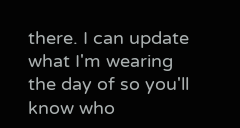there. I can update what I'm wearing the day of so you'll know who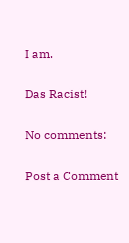I am.

Das Racist!

No comments:

Post a Comment